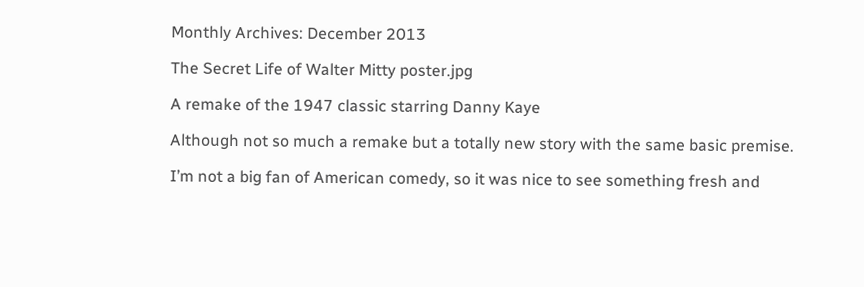Monthly Archives: December 2013

The Secret Life of Walter Mitty poster.jpg

A remake of the 1947 classic starring Danny Kaye

Although not so much a remake but a totally new story with the same basic premise.

I’m not a big fan of American comedy, so it was nice to see something fresh and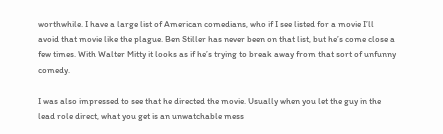worthwhile. I have a large list of American comedians, who if I see listed for a movie I’ll avoid that movie like the plague. Ben Stiller has never been on that list, but he’s come close a few times. With Walter Mitty it looks as if he’s trying to break away from that sort of unfunny comedy.

I was also impressed to see that he directed the movie. Usually when you let the guy in the lead role direct, what you get is an unwatchable mess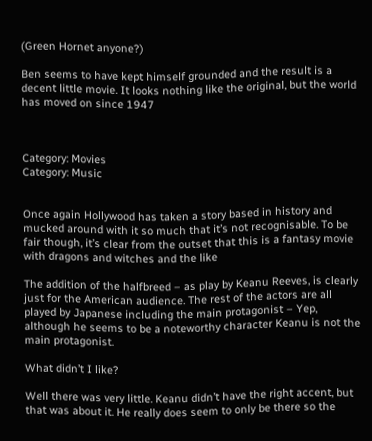(Green Hornet anyone?)

Ben seems to have kept himself grounded and the result is a decent little movie. It looks nothing like the original, but the world has moved on since 1947



Category: Movies
Category: Music


Once again Hollywood has taken a story based in history and mucked around with it so much that it’s not recognisable. To be fair though, it’s clear from the outset that this is a fantasy movie with dragons and witches and the like

The addition of the halfbreed – as play by Keanu Reeves, is clearly just for the American audience. The rest of the actors are all played by Japanese including the main protagonist – Yep, although he seems to be a noteworthy character Keanu is not the main protagonist.

What didn’t I like?

Well there was very little. Keanu didn’t have the right accent, but that was about it. He really does seem to only be there so the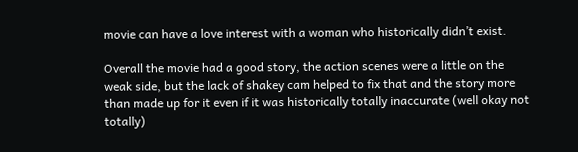movie can have a love interest with a woman who historically didn’t exist.

Overall the movie had a good story, the action scenes were a little on the weak side, but the lack of shakey cam helped to fix that and the story more than made up for it even if it was historically totally inaccurate (well okay not totally)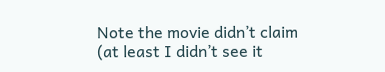Note the movie didn’t claim (at least I didn’t see it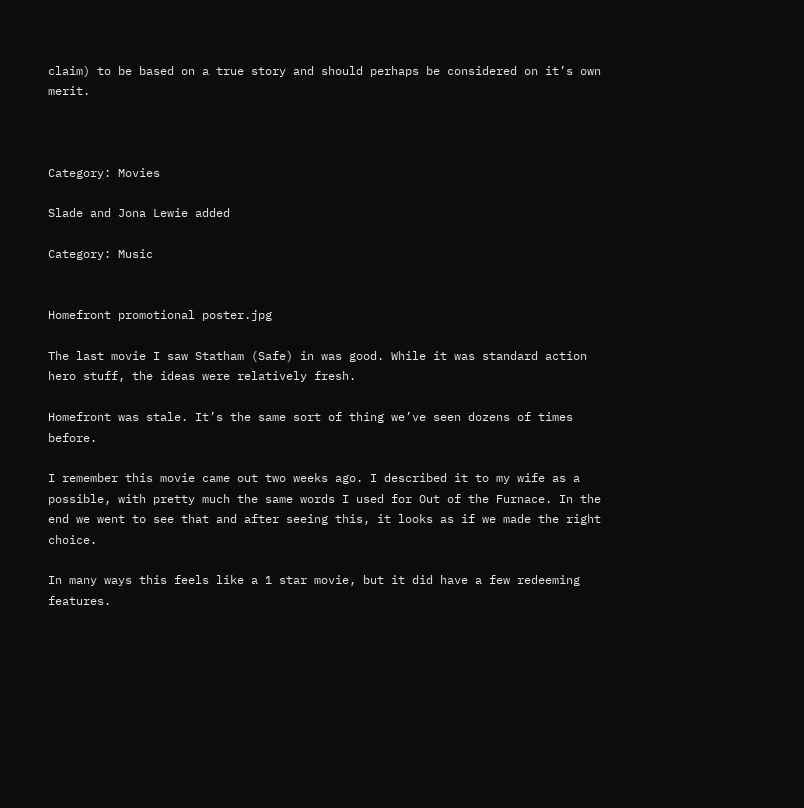claim) to be based on a true story and should perhaps be considered on it’s own merit.



Category: Movies

Slade and Jona Lewie added

Category: Music


Homefront promotional poster.jpg

The last movie I saw Statham (Safe) in was good. While it was standard action hero stuff, the ideas were relatively fresh.

Homefront was stale. It’s the same sort of thing we’ve seen dozens of times before.

I remember this movie came out two weeks ago. I described it to my wife as a possible, with pretty much the same words I used for Out of the Furnace. In the end we went to see that and after seeing this, it looks as if we made the right choice.

In many ways this feels like a 1 star movie, but it did have a few redeeming features.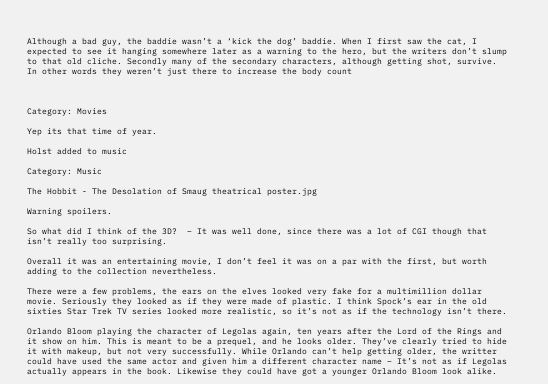Although a bad guy, the baddie wasn’t a ‘kick the dog’ baddie. When I first saw the cat, I expected to see it hanging somewhere later as a warning to the hero, but the writers don’t slump to that old cliche. Secondly many of the secondary characters, although getting shot, survive. In other words they weren’t just there to increase the body count



Category: Movies

Yep its that time of year.

Holst added to music

Category: Music

The Hobbit - The Desolation of Smaug theatrical poster.jpg

Warning spoilers.

So what did I think of the 3D?  – It was well done, since there was a lot of CGI though that isn’t really too surprising.

Overall it was an entertaining movie, I don’t feel it was on a par with the first, but worth adding to the collection nevertheless.

There were a few problems, the ears on the elves looked very fake for a multimillion dollar movie. Seriously they looked as if they were made of plastic. I think Spock’s ear in the old sixties Star Trek TV series looked more realistic, so it’s not as if the technology isn’t there.

Orlando Bloom playing the character of Legolas again, ten years after the Lord of the Rings and it show on him. This is meant to be a prequel, and he looks older. They’ve clearly tried to hide it with makeup, but not very successfully. While Orlando can’t help getting older, the writter could have used the same actor and given him a different character name – It’s not as if Legolas actually appears in the book. Likewise they could have got a younger Orlando Bloom look alike.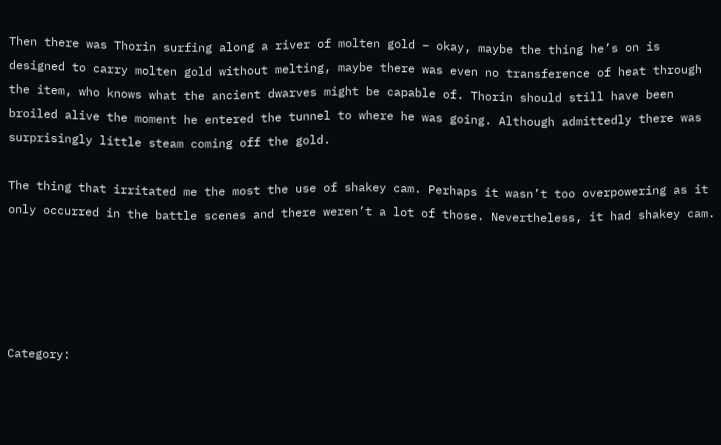Then there was Thorin surfing along a river of molten gold – okay, maybe the thing he’s on is designed to carry molten gold without melting, maybe there was even no transference of heat through the item, who knows what the ancient dwarves might be capable of. Thorin should still have been broiled alive the moment he entered the tunnel to where he was going. Although admittedly there was surprisingly little steam coming off the gold.

The thing that irritated me the most the use of shakey cam. Perhaps it wasn’t too overpowering as it only occurred in the battle scenes and there weren’t a lot of those. Nevertheless, it had shakey cam.





Category: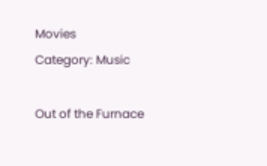Movies
Category: Music

Out of the Furnace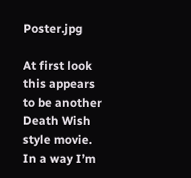Poster.jpg

At first look this appears to be another Death Wish style movie. In a way I’m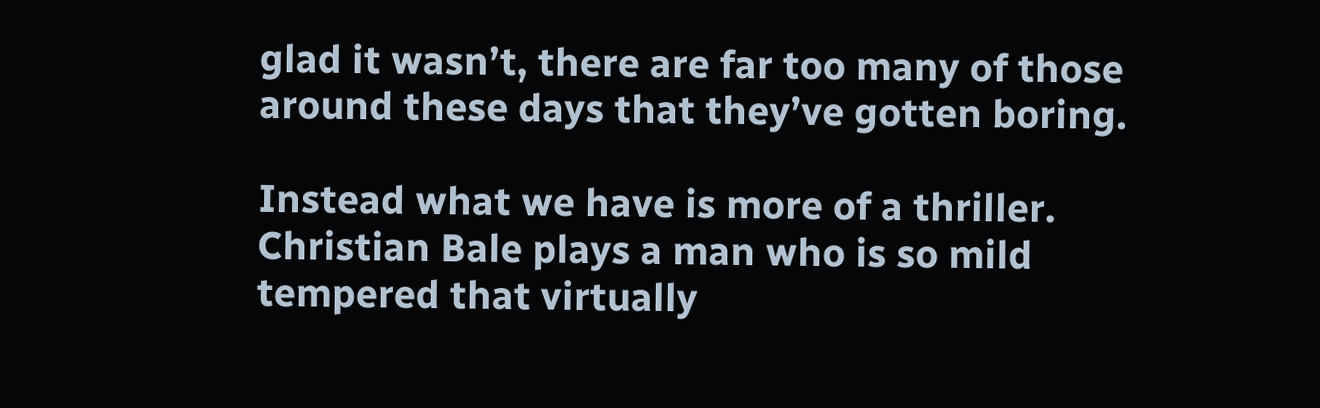glad it wasn’t, there are far too many of those around these days that they’ve gotten boring.

Instead what we have is more of a thriller. Christian Bale plays a man who is so mild tempered that virtually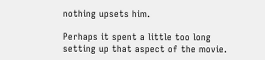nothing upsets him.

Perhaps it spent a little too long setting up that aspect of the movie.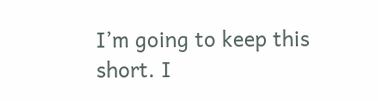I’m going to keep this short. I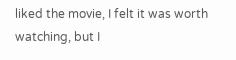liked the movie, I felt it was worth watching, but I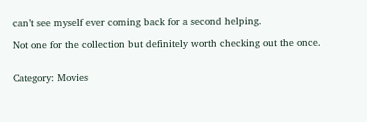can’t see myself ever coming back for a second helping.

Not one for the collection but definitely worth checking out the once.


Category: Movies